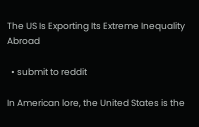The US Is Exporting Its Extreme Inequality Abroad

  • submit to reddit

In American lore, the United States is the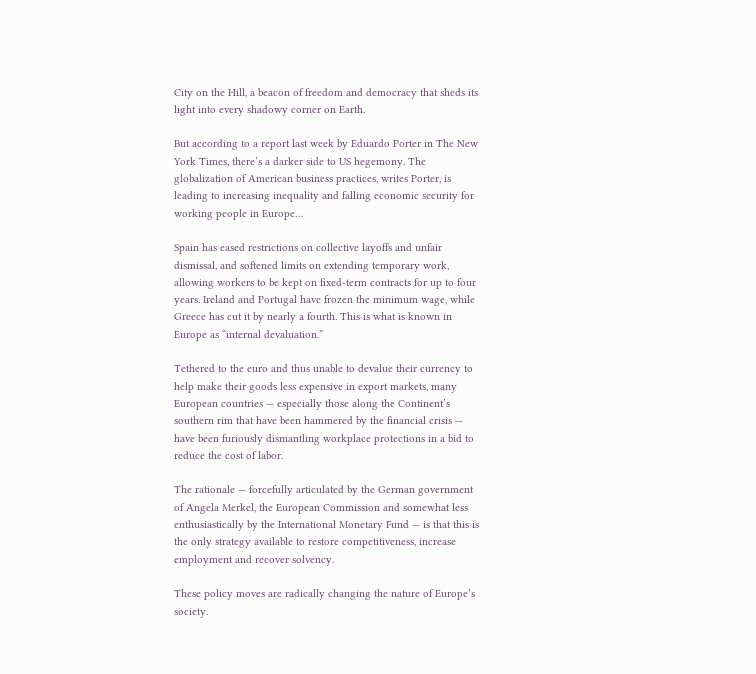City on the Hill, a beacon of freedom and democracy that sheds its light into every shadowy corner on Earth.

But according to a report last week by Eduardo Porter in The New York Times, there’s a darker side to US hegemony. The globalization of American business practices, writes Porter, is leading to increasing inequality and falling economic security for working people in Europe…

Spain has eased restrictions on collective layoffs and unfair dismissal, and softened limits on extending temporary work, allowing workers to be kept on fixed-term contracts for up to four years. Ireland and Portugal have frozen the minimum wage, while Greece has cut it by nearly a fourth. This is what is known in Europe as “internal devaluation.”

Tethered to the euro and thus unable to devalue their currency to help make their goods less expensive in export markets, many European countries — especially those along the Continent’s southern rim that have been hammered by the financial crisis — have been furiously dismantling workplace protections in a bid to reduce the cost of labor.

The rationale — forcefully articulated by the German government of Angela Merkel, the European Commission and somewhat less enthusiastically by the International Monetary Fund — is that this is the only strategy available to restore competitiveness, increase employment and recover solvency.

These policy moves are radically changing the nature of Europe’s society.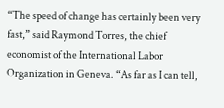“The speed of change has certainly been very fast,” said Raymond Torres, the chief economist of the International Labor Organization in Geneva. “As far as I can tell,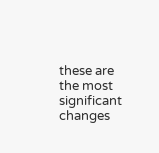these are the most significant changes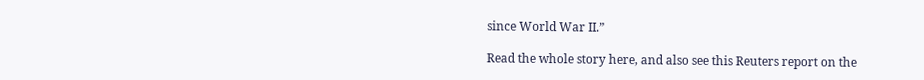since World War II.”

Read the whole story here, and also see this Reuters report on the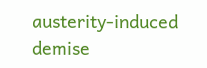austerity-induced demise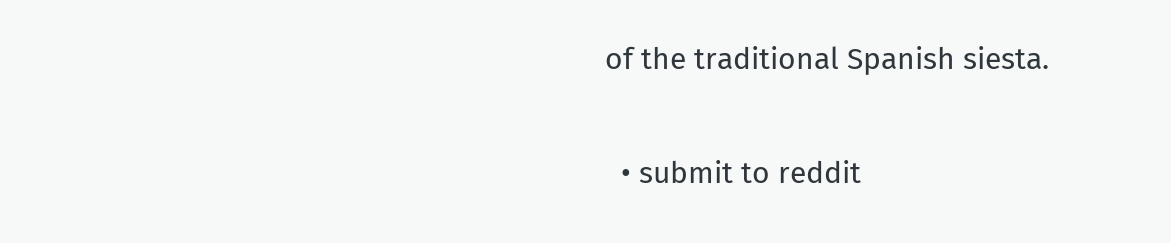of the traditional Spanish siesta.

  • submit to reddit